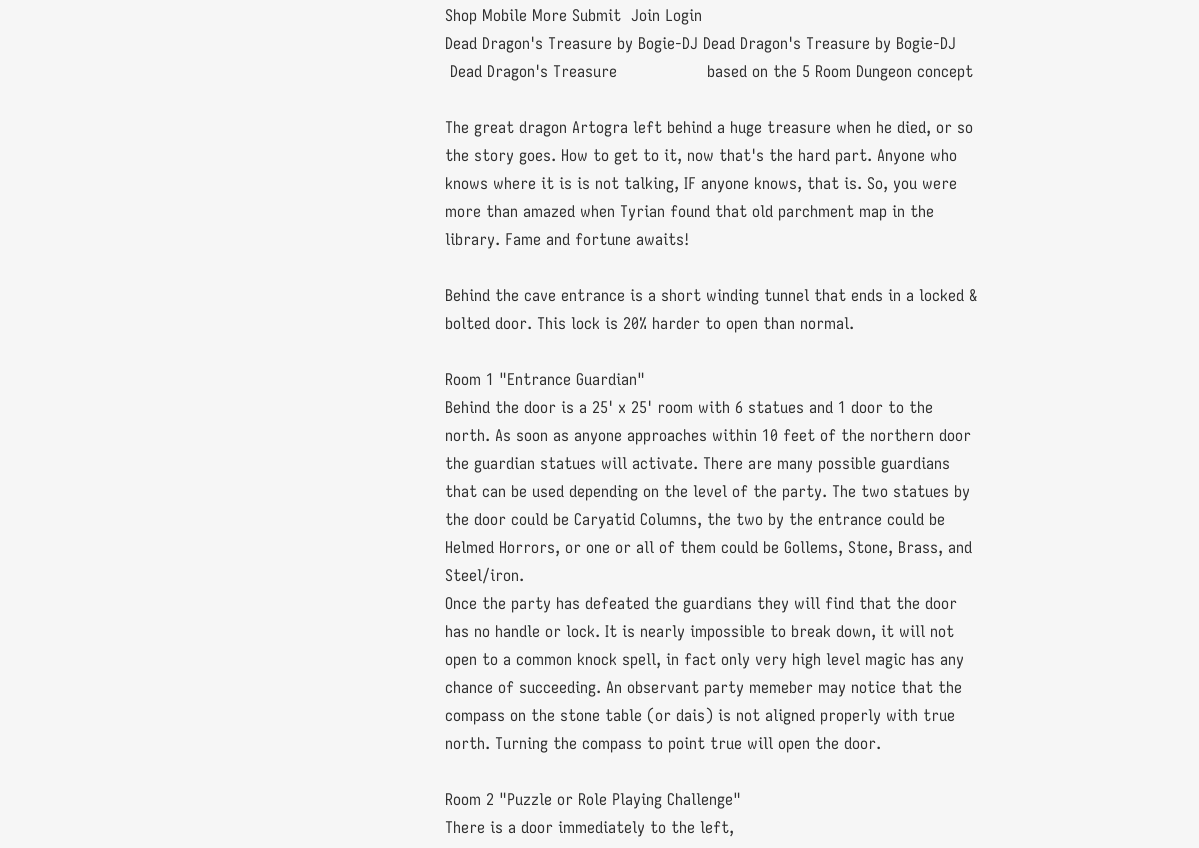Shop Mobile More Submit  Join Login
Dead Dragon's Treasure by Bogie-DJ Dead Dragon's Treasure by Bogie-DJ
 Dead Dragon's Treasure                  based on the 5 Room Dungeon concept

The great dragon Artogra left behind a huge treasure when he died, or so the story goes. How to get to it, now that's the hard part. Anyone who knows where it is is not talking, IF anyone knows, that is. So, you were more than amazed when Tyrian found that old parchment map in the library. Fame and fortune awaits!

Behind the cave entrance is a short winding tunnel that ends in a locked & bolted door. This lock is 20% harder to open than normal.

Room 1 "Entrance Guardian"
Behind the door is a 25' x 25' room with 6 statues and 1 door to the north. As soon as anyone approaches within 10 feet of the northern door the guardian statues will activate. There are many possible guardians that can be used depending on the level of the party. The two statues by the door could be Caryatid Columns, the two by the entrance could be Helmed Horrors, or one or all of them could be Gollems, Stone, Brass, and Steel/iron.
Once the party has defeated the guardians they will find that the door has no handle or lock. It is nearly impossible to break down, it will not open to a common knock spell, in fact only very high level magic has any chance of succeeding. An observant party memeber may notice that the compass on the stone table (or dais) is not aligned properly with true north. Turning the compass to point true will open the door.

Room 2 "Puzzle or Role Playing Challenge"
There is a door immediately to the left,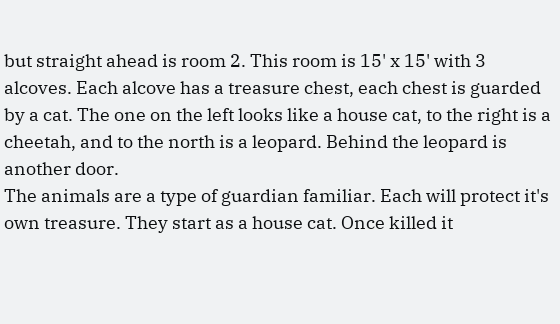but straight ahead is room 2. This room is 15' x 15' with 3 alcoves. Each alcove has a treasure chest, each chest is guarded by a cat. The one on the left looks like a house cat, to the right is a cheetah, and to the north is a leopard. Behind the leopard is another door.
The animals are a type of guardian familiar. Each will protect it's own treasure. They start as a house cat. Once killed it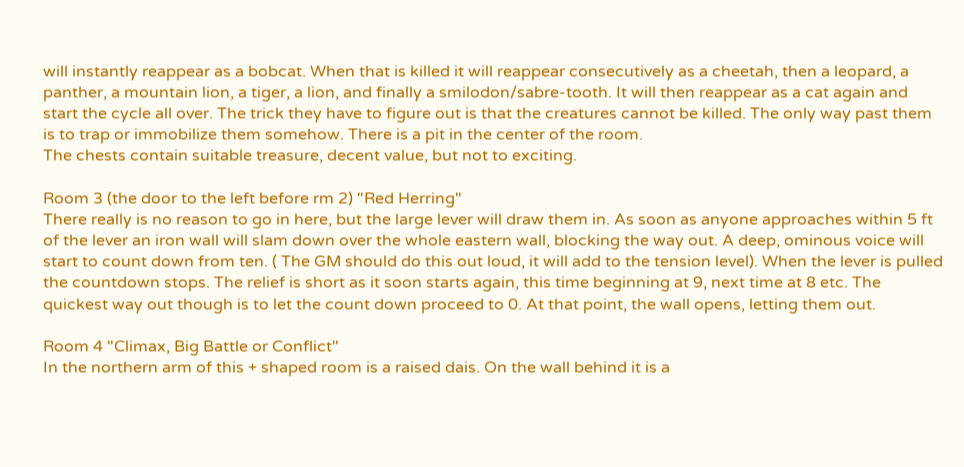will instantly reappear as a bobcat. When that is killed it will reappear consecutively as a cheetah, then a leopard, a panther, a mountain lion, a tiger, a lion, and finally a smilodon/sabre-tooth. It will then reappear as a cat again and start the cycle all over. The trick they have to figure out is that the creatures cannot be killed. The only way past them is to trap or immobilize them somehow. There is a pit in the center of the room.
The chests contain suitable treasure, decent value, but not to exciting.

Room 3 (the door to the left before rm 2) "Red Herring"
There really is no reason to go in here, but the large lever will draw them in. As soon as anyone approaches within 5 ft of the lever an iron wall will slam down over the whole eastern wall, blocking the way out. A deep, ominous voice will start to count down from ten. ( The GM should do this out loud, it will add to the tension level). When the lever is pulled the countdown stops. The relief is short as it soon starts again, this time beginning at 9, next time at 8 etc. The quickest way out though is to let the count down proceed to 0. At that point, the wall opens, letting them out.

Room 4 "Climax, Big Battle or Conflict"
In the northern arm of this + shaped room is a raised dais. On the wall behind it is a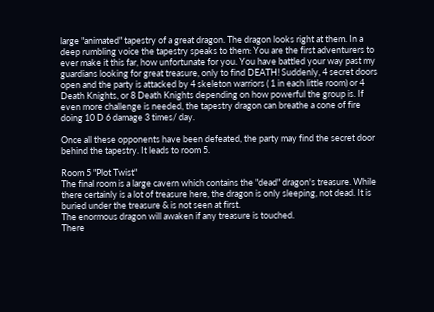large "animated" tapestry of a great dragon. The dragon looks right at them. In a deep rumbling voice the tapestry speaks to them: You are the first adventurers to ever make it this far, how unfortunate for you. You have battled your way past my guardians looking for great treasure, only to find DEATH! Suddenly, 4 secret doors open and the party is attacked by 4 skeleton warriors ( 1 in each little room) or 4 Death Knights, or 8 Death Knights depending on how powerful the group is. If even more challenge is needed, the tapestry dragon can breathe a cone of fire doing 10 D 6 damage 3 times/ day.

Once all these opponents have been defeated, the party may find the secret door behind the tapestry. It leads to room 5.

Room 5 "Plot Twist"
The final room is a large cavern which contains the "dead" dragon's treasure. While there certainly is a lot of treasure here, the dragon is only sleeping, not dead. It is buried under the treasure & is not seen at first.
The enormous dragon will awaken if any treasure is touched.
There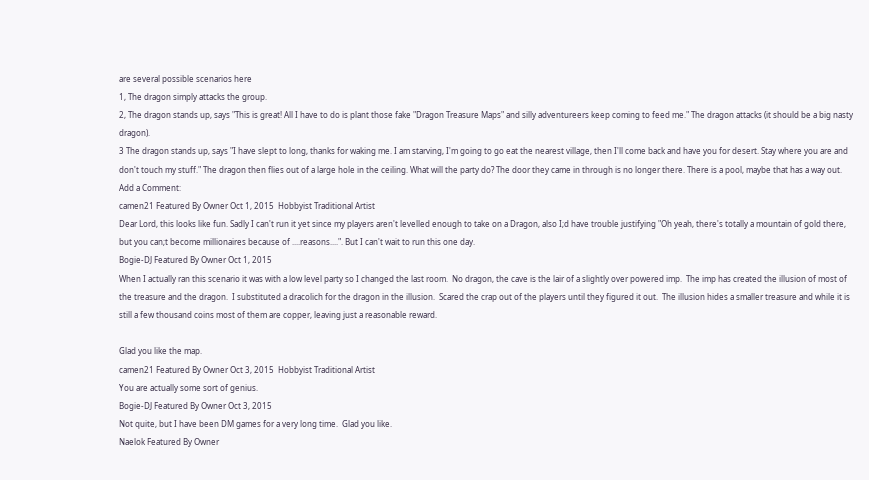are several possible scenarios here
1, The dragon simply attacks the group.
2, The dragon stands up, says "This is great! All I have to do is plant those fake "Dragon Treasure Maps" and silly adventureers keep coming to feed me." The dragon attacks (it should be a big nasty dragon).
3 The dragon stands up, says "I have slept to long, thanks for waking me. I am starving, I'm going to go eat the nearest village, then I'll come back and have you for desert. Stay where you are and don't touch my stuff." The dragon then flies out of a large hole in the ceiling. What will the party do? The door they came in through is no longer there. There is a pool, maybe that has a way out.
Add a Comment:
camen21 Featured By Owner Oct 1, 2015  Hobbyist Traditional Artist
Dear Lord, this looks like fun. Sadly I can't run it yet since my players aren't levelled enough to take on a Dragon, also I;d have trouble justifying "Oh yeah, there's totally a mountain of gold there, but you can;t become millionaires because of ....reasons....". But I can't wait to run this one day.
Bogie-DJ Featured By Owner Oct 1, 2015
When I actually ran this scenario it was with a low level party so I changed the last room.  No dragon, the cave is the lair of a slightly over powered imp.  The imp has created the illusion of most of the treasure and the dragon.  I substituted a dracolich for the dragon in the illusion.  Scared the crap out of the players until they figured it out.  The illusion hides a smaller treasure and while it is still a few thousand coins most of them are copper, leaving just a reasonable reward.

Glad you like the map.
camen21 Featured By Owner Oct 3, 2015  Hobbyist Traditional Artist
You are actually some sort of genius.
Bogie-DJ Featured By Owner Oct 3, 2015
Not quite, but I have been DM games for a very long time.  Glad you like.
Naelok Featured By Owner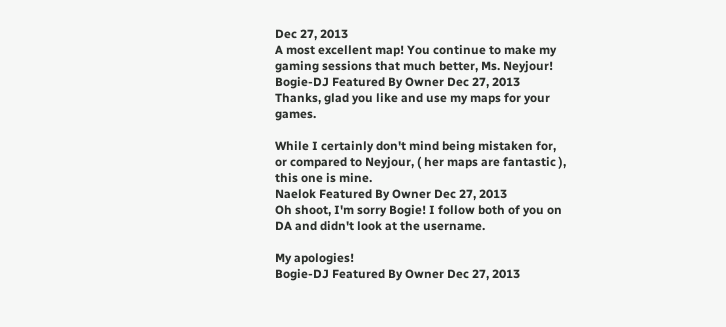Dec 27, 2013
A most excellent map! You continue to make my gaming sessions that much better, Ms. Neyjour!
Bogie-DJ Featured By Owner Dec 27, 2013
Thanks, glad you like and use my maps for your games.

While I certainly don't mind being mistaken for, or compared to Neyjour, ( her maps are fantastic ), this one is mine.
Naelok Featured By Owner Dec 27, 2013
Oh shoot, I'm sorry Bogie! I follow both of you on DA and didn't look at the username.

My apologies!
Bogie-DJ Featured By Owner Dec 27, 2013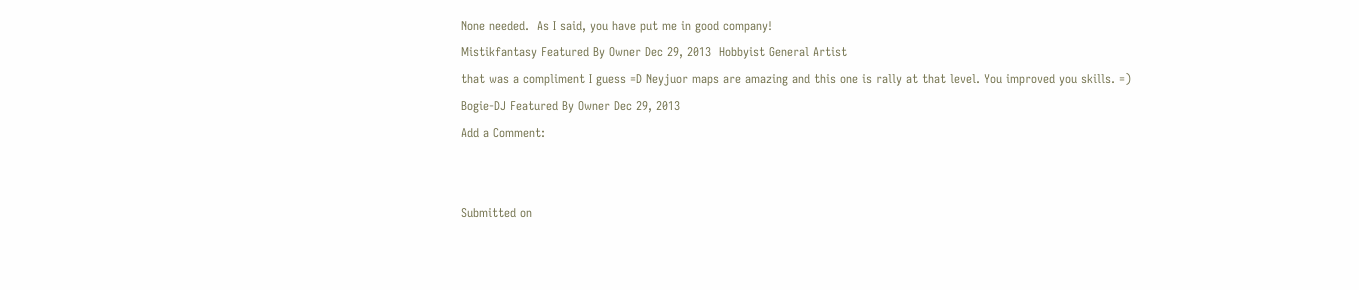None needed.  As I said, you have put me in good company!
Mistikfantasy Featured By Owner Dec 29, 2013  Hobbyist General Artist
that was a compliment I guess =D Neyjuor maps are amazing and this one is rally at that level. You improved you skills. =)
Bogie-DJ Featured By Owner Dec 29, 2013
Add a Comment:


Submitted on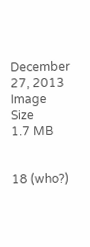December 27, 2013
Image Size
1.7 MB


18 (who?)